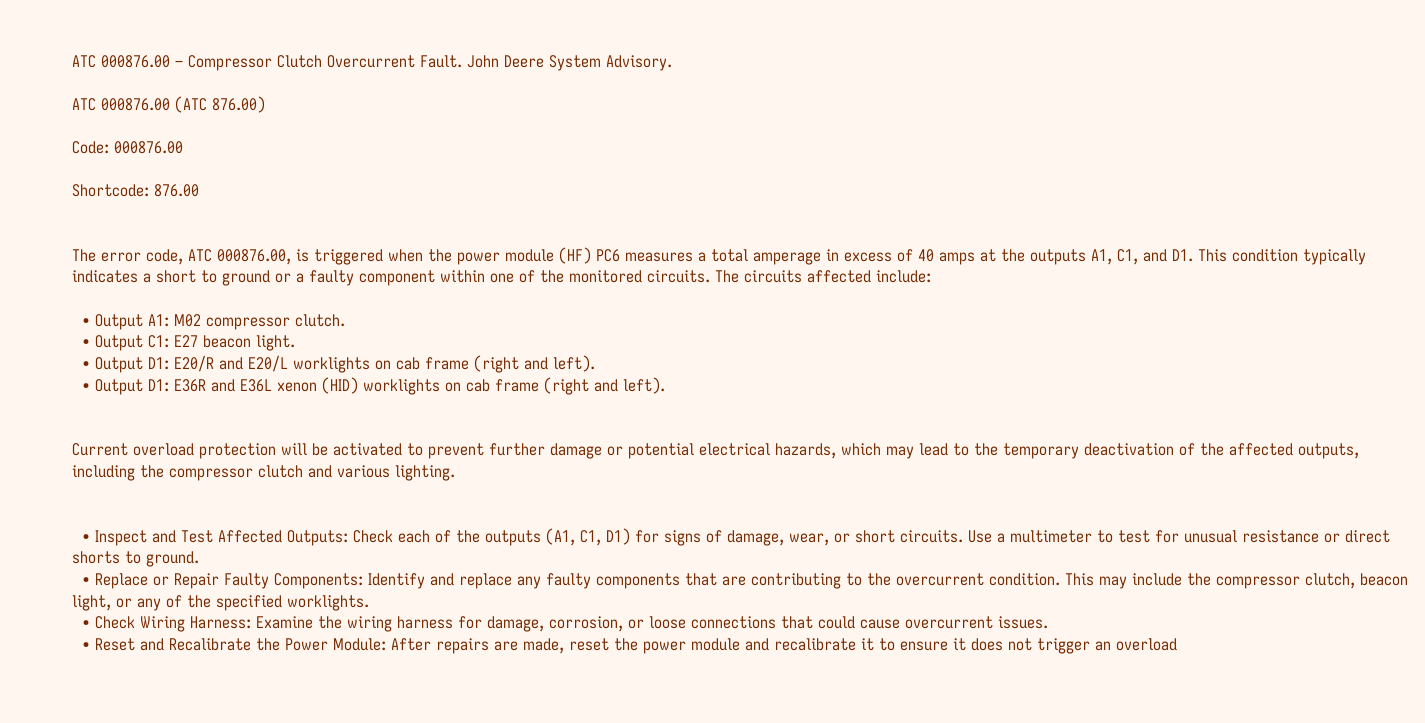ATC 000876.00 – Compressor Clutch Overcurrent Fault. John Deere System Advisory.

ATC 000876.00 (ATC 876.00)

Code: 000876.00

Shortcode: 876.00


The error code, ATC 000876.00, is triggered when the power module (HF) PC6 measures a total amperage in excess of 40 amps at the outputs A1, C1, and D1. This condition typically indicates a short to ground or a faulty component within one of the monitored circuits. The circuits affected include:

  • Output A1: M02 compressor clutch.
  • Output C1: E27 beacon light.
  • Output D1: E20/R and E20/L worklights on cab frame (right and left).
  • Output D1: E36R and E36L xenon (HID) worklights on cab frame (right and left).


Current overload protection will be activated to prevent further damage or potential electrical hazards, which may lead to the temporary deactivation of the affected outputs, including the compressor clutch and various lighting.


  • Inspect and Test Affected Outputs: Check each of the outputs (A1, C1, D1) for signs of damage, wear, or short circuits. Use a multimeter to test for unusual resistance or direct shorts to ground.
  • Replace or Repair Faulty Components: Identify and replace any faulty components that are contributing to the overcurrent condition. This may include the compressor clutch, beacon light, or any of the specified worklights.
  • Check Wiring Harness: Examine the wiring harness for damage, corrosion, or loose connections that could cause overcurrent issues.
  • Reset and Recalibrate the Power Module: After repairs are made, reset the power module and recalibrate it to ensure it does not trigger an overload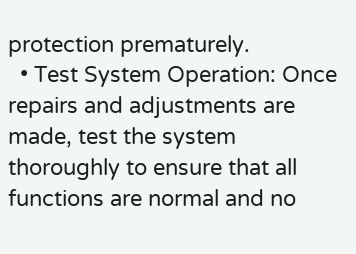protection prematurely.
  • Test System Operation: Once repairs and adjustments are made, test the system thoroughly to ensure that all functions are normal and no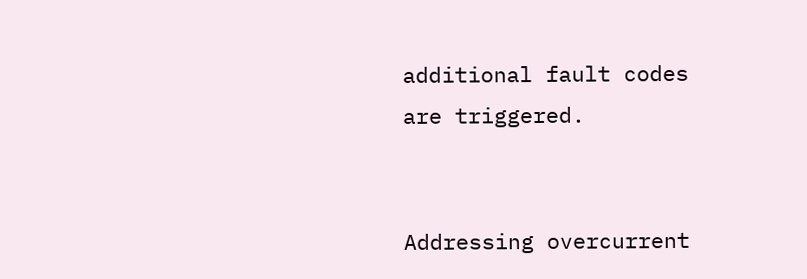additional fault codes are triggered.


Addressing overcurrent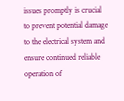issues promptly is crucial to prevent potential damage to the electrical system and ensure continued reliable operation of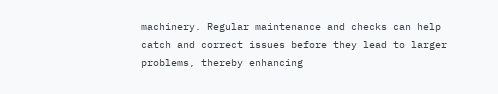machinery. Regular maintenance and checks can help catch and correct issues before they lead to larger problems, thereby enhancing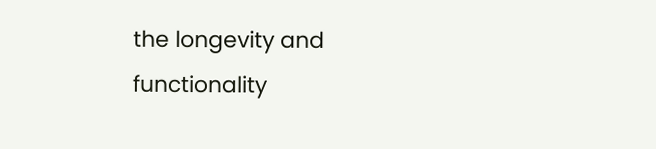the longevity and functionality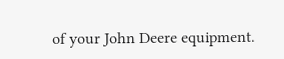of your John Deere equipment.